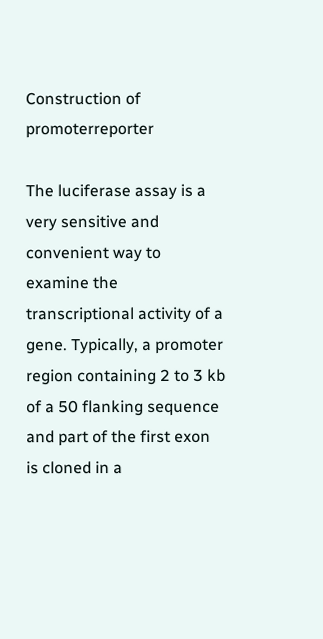Construction of promoterreporter

The luciferase assay is a very sensitive and convenient way to examine the transcriptional activity of a gene. Typically, a promoter region containing 2 to 3 kb of a 50 flanking sequence and part of the first exon is cloned in a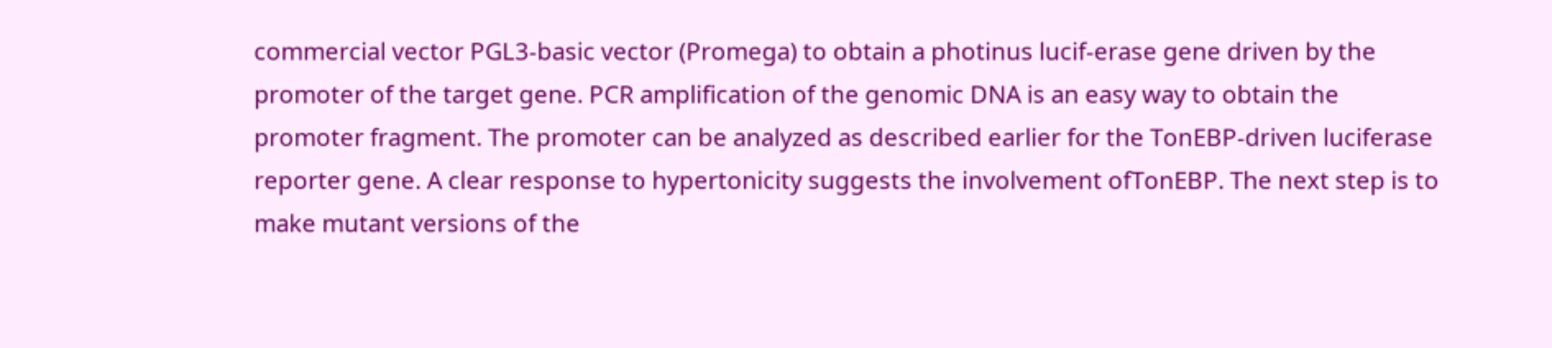commercial vector PGL3-basic vector (Promega) to obtain a photinus lucif-erase gene driven by the promoter of the target gene. PCR amplification of the genomic DNA is an easy way to obtain the promoter fragment. The promoter can be analyzed as described earlier for the TonEBP-driven luciferase reporter gene. A clear response to hypertonicity suggests the involvement ofTonEBP. The next step is to make mutant versions of the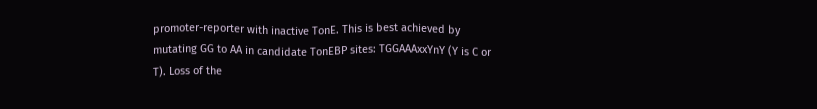promoter-reporter with inactive TonE. This is best achieved by mutating GG to AA in candidate TonEBP sites: TGGAAAxxYnY (Y is C or T). Loss of the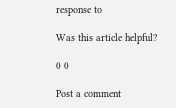response to

Was this article helpful?

0 0

Post a comment